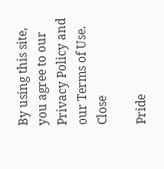By using this site, you agree to our Privacy Policy and our Terms of Use. Close

Pride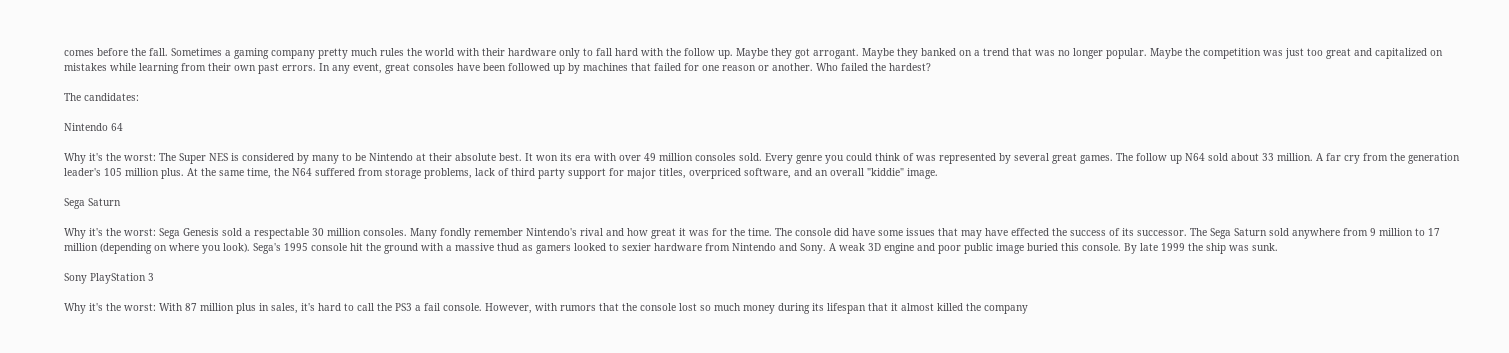comes before the fall. Sometimes a gaming company pretty much rules the world with their hardware only to fall hard with the follow up. Maybe they got arrogant. Maybe they banked on a trend that was no longer popular. Maybe the competition was just too great and capitalized on mistakes while learning from their own past errors. In any event, great consoles have been followed up by machines that failed for one reason or another. Who failed the hardest?

The candidates:

Nintendo 64

Why it's the worst: The Super NES is considered by many to be Nintendo at their absolute best. It won its era with over 49 million consoles sold. Every genre you could think of was represented by several great games. The follow up N64 sold about 33 million. A far cry from the generation leader's 105 million plus. At the same time, the N64 suffered from storage problems, lack of third party support for major titles, overpriced software, and an overall "kiddie" image.

Sega Saturn

Why it's the worst: Sega Genesis sold a respectable 30 million consoles. Many fondly remember Nintendo's rival and how great it was for the time. The console did have some issues that may have effected the success of its successor. The Sega Saturn sold anywhere from 9 million to 17 million (depending on where you look). Sega's 1995 console hit the ground with a massive thud as gamers looked to sexier hardware from Nintendo and Sony. A weak 3D engine and poor public image buried this console. By late 1999 the ship was sunk.

Sony PlayStation 3

Why it's the worst: With 87 million plus in sales, it's hard to call the PS3 a fail console. However, with rumors that the console lost so much money during its lifespan that it almost killed the company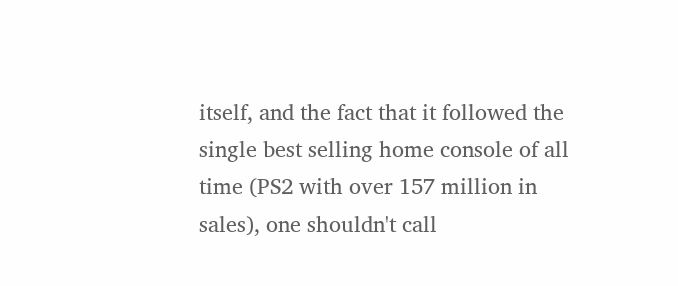itself, and the fact that it followed the single best selling home console of all time (PS2 with over 157 million in sales), one shouldn't call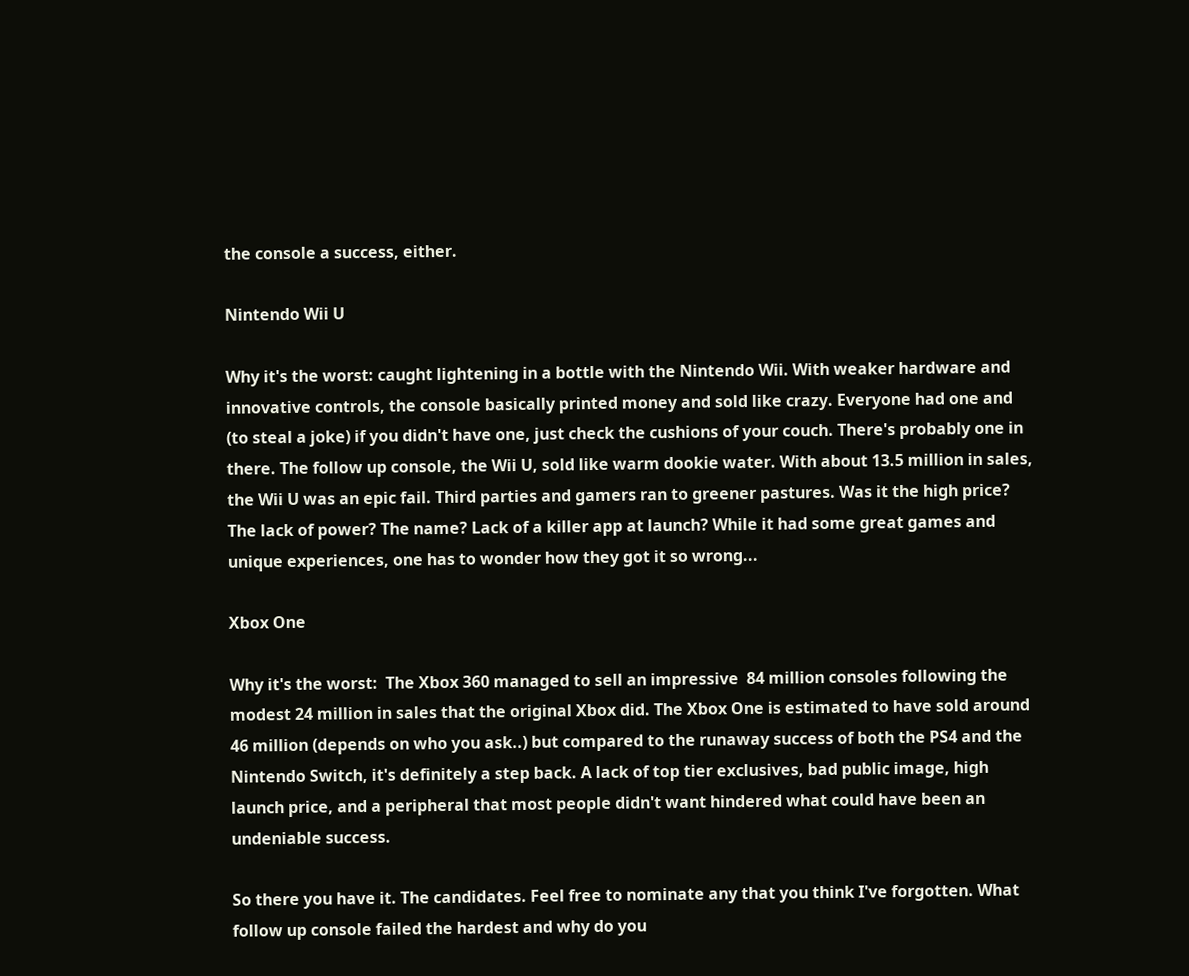the console a success, either.

Nintendo Wii U

Why it's the worst: caught lightening in a bottle with the Nintendo Wii. With weaker hardware and innovative controls, the console basically printed money and sold like crazy. Everyone had one and (to steal a joke) if you didn't have one, just check the cushions of your couch. There's probably one in there. The follow up console, the Wii U, sold like warm dookie water. With about 13.5 million in sales, the Wii U was an epic fail. Third parties and gamers ran to greener pastures. Was it the high price? The lack of power? The name? Lack of a killer app at launch? While it had some great games and unique experiences, one has to wonder how they got it so wrong...

Xbox One

Why it's the worst:  The Xbox 360 managed to sell an impressive  84 million consoles following the modest 24 million in sales that the original Xbox did. The Xbox One is estimated to have sold around 46 million (depends on who you ask..) but compared to the runaway success of both the PS4 and the Nintendo Switch, it's definitely a step back. A lack of top tier exclusives, bad public image, high launch price, and a peripheral that most people didn't want hindered what could have been an undeniable success.

So there you have it. The candidates. Feel free to nominate any that you think I've forgotten. What follow up console failed the hardest and why do you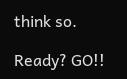think so.

Ready? GO!!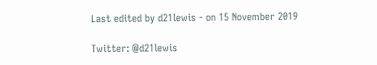Last edited by d21lewis - on 15 November 2019

Twitter: @d21lewis